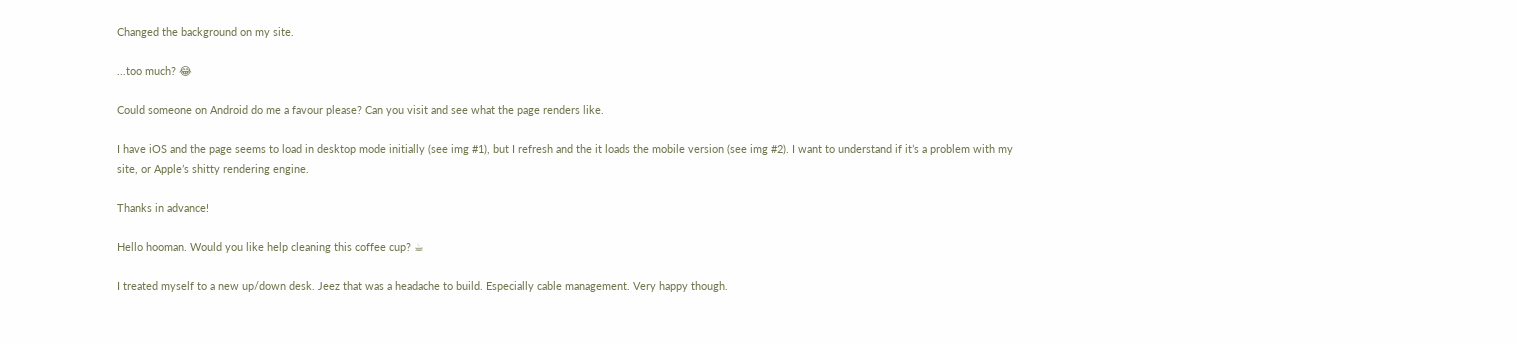Changed the background on my site.

...too much? 😂

Could someone on Android do me a favour please? Can you visit and see what the page renders like.

I have iOS and the page seems to load in desktop mode initially (see img #1), but I refresh and the it loads the mobile version (see img #2). I want to understand if it’s a problem with my site, or Apple’s shitty rendering engine.

Thanks in advance!

Hello hooman. Would you like help cleaning this coffee cup? ☕

I treated myself to a new up/down desk. Jeez that was a headache to build. Especially cable management. Very happy though.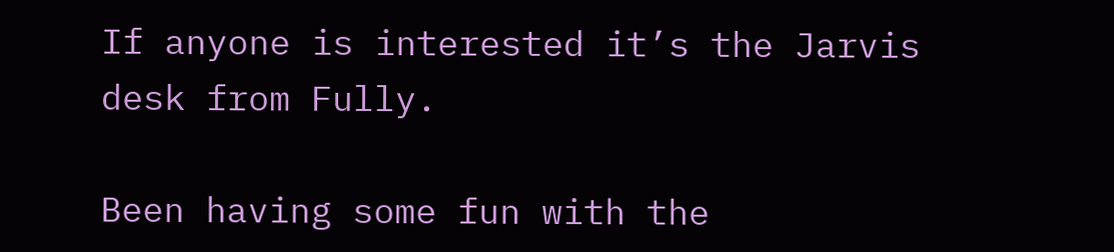If anyone is interested it’s the Jarvis desk from Fully.

Been having some fun with the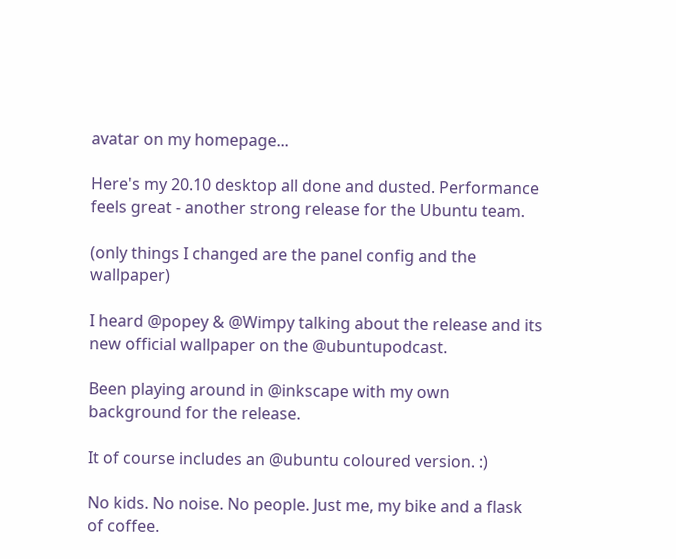avatar on my homepage...

Here's my 20.10 desktop all done and dusted. Performance feels great - another strong release for the Ubuntu team.

(only things I changed are the panel config and the wallpaper)

I heard @popey & @Wimpy talking about the release and its new official wallpaper on the @ubuntupodcast.

Been playing around in @inkscape with my own background for the release.

It of course includes an @ubuntu coloured version. :)

No kids. No noise. No people. Just me, my bike and a flask of coffee.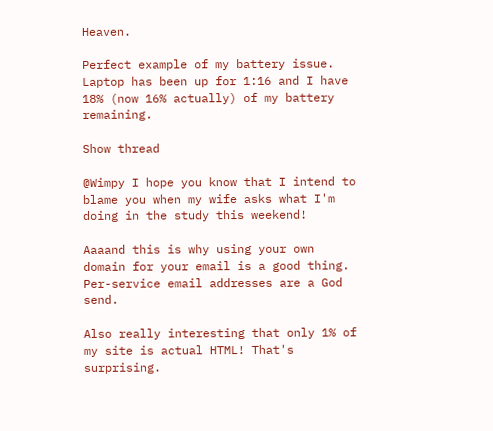Heaven.

Perfect example of my battery issue. Laptop has been up for 1:16 and I have 18% (now 16% actually) of my battery remaining.

Show thread

@Wimpy I hope you know that I intend to blame you when my wife asks what I'm doing in the study this weekend!

Aaaand this is why using your own domain for your email is a good thing. Per-service email addresses are a God send.

Also really interesting that only 1% of my site is actual HTML! That's surprising.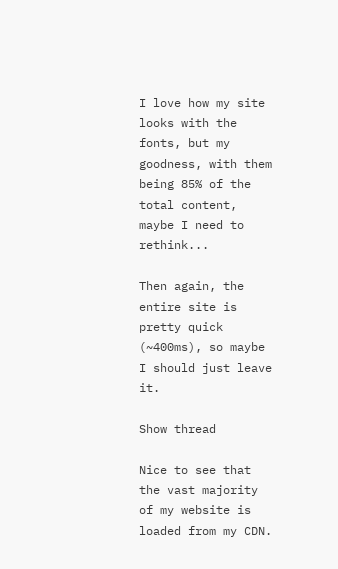I love how my site looks with the fonts, but my goodness, with them being 85% of the total content, maybe I need to rethink...

Then again, the entire site is pretty quick (~400ms), so maybe I should just leave it.

Show thread

Nice to see that the vast majority of my website is loaded from my CDN.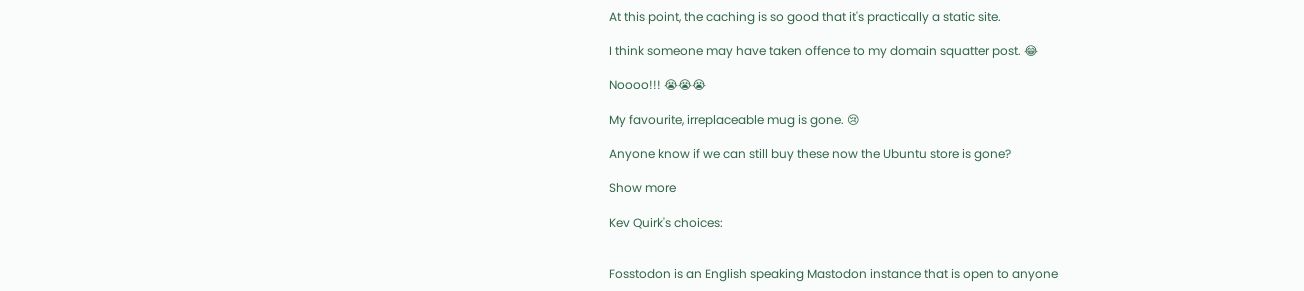At this point, the caching is so good that it's practically a static site.

I think someone may have taken offence to my domain squatter post. 😂

Noooo!!! 😭😭😭

My favourite, irreplaceable mug is gone. 😢

Anyone know if we can still buy these now the Ubuntu store is gone?

Show more

Kev Quirk's choices:


Fosstodon is an English speaking Mastodon instance that is open to anyone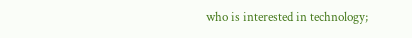who is interested in technology;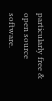particularly free & open source software.